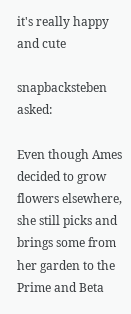it's really happy and cute

snapbacksteben  asked:

Even though Ames decided to grow flowers elsewhere, she still picks and brings some from her garden to the Prime and Beta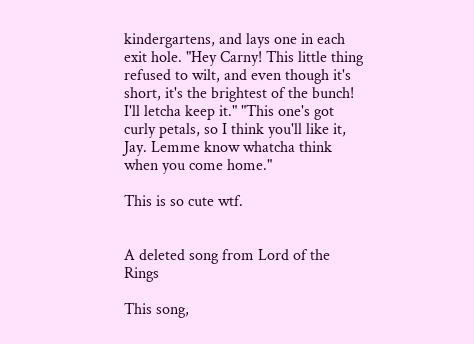kindergartens, and lays one in each exit hole. "Hey Carny! This little thing refused to wilt, and even though it's short, it's the brightest of the bunch! I'll letcha keep it." "This one's got curly petals, so I think you'll like it, Jay. Lemme know whatcha think when you come home."

This is so cute wtf.


A deleted song from Lord of the Rings

This song,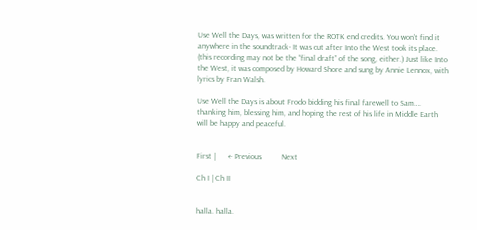Use Well the Days, was written for the ROTK end credits. You won’t find it anywhere in the soundtrack- It was cut after Into the West took its place. (this recording may not be the “final draft” of the song, either.) Just like Into the West, it was composed by Howard Shore and sung by Annie Lennox, with lyrics by Fran Walsh.

Use Well the Days is about Frodo bidding his final farewell to Sam…. thanking him, blessing him, and hoping the rest of his life in Middle Earth will be happy and peaceful.


First |      ← Previous          Next

Ch I | Ch II


halla. halla.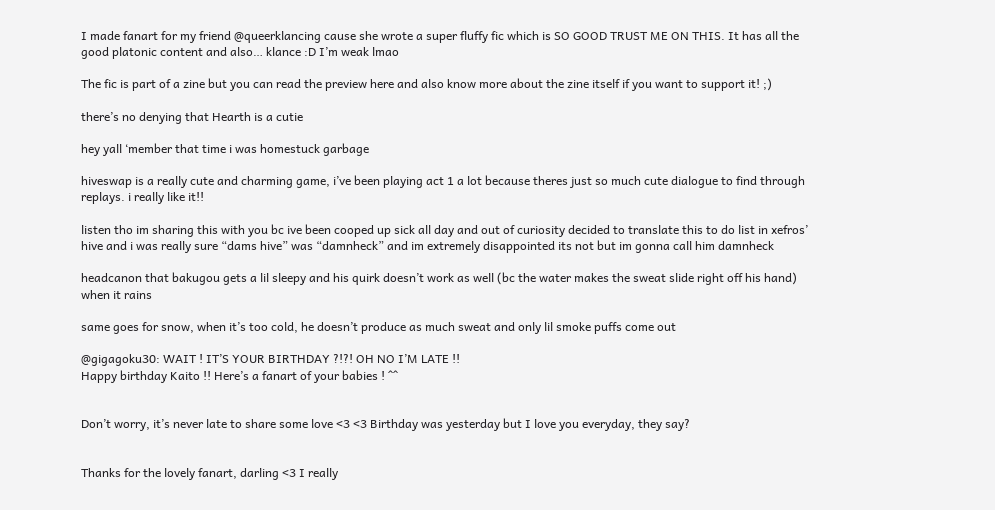I made fanart for my friend @queerklancing cause she wrote a super fluffy fic which is SO GOOD TRUST ME ON THIS. It has all the good platonic content and also… klance :D I’m weak lmao

The fic is part of a zine but you can read the preview here and also know more about the zine itself if you want to support it! ;)

there’s no denying that Hearth is a cutie

hey yall ‘member that time i was homestuck garbage

hiveswap is a really cute and charming game, i’ve been playing act 1 a lot because theres just so much cute dialogue to find through replays. i really like it!!

listen tho im sharing this with you bc ive been cooped up sick all day and out of curiosity decided to translate this to do list in xefros’ hive and i was really sure “dams hive” was “damnheck” and im extremely disappointed its not but im gonna call him damnheck

headcanon that bakugou gets a lil sleepy and his quirk doesn’t work as well (bc the water makes the sweat slide right off his hand) when it rains

same goes for snow, when it’s too cold, he doesn’t produce as much sweat and only lil smoke puffs come out

@gigagoku30: WAIT ! IT’S YOUR BIRTHDAY ?!?! OH NO I’M LATE !!
Happy birthday Kaito !! Here’s a fanart of your babies ! ^^


Don’t worry, it’s never late to share some love <3 <3 Birthday was yesterday but I love you everyday, they say?


Thanks for the lovely fanart, darling <3 I really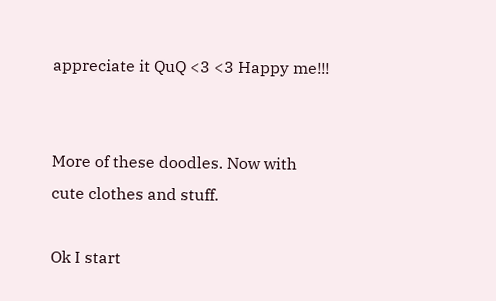appreciate it QuQ <3 <3 Happy me!!!


More of these doodles. Now with cute clothes and stuff.

Ok I start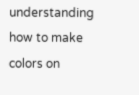understanding how to make colors on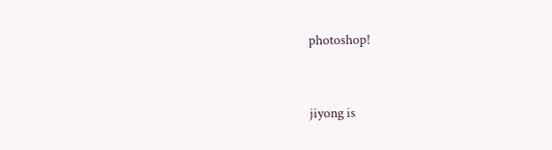photoshop!


jiyong is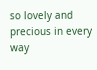so lovely and precious in every way